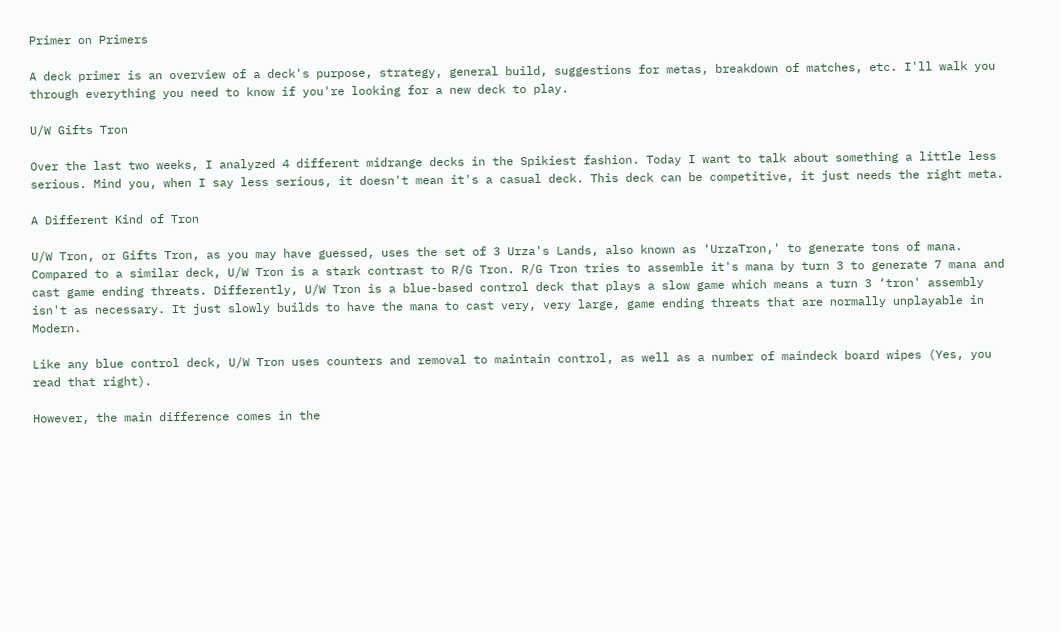Primer on Primers

A deck primer is an overview of a deck's purpose, strategy, general build, suggestions for metas, breakdown of matches, etc. I'll walk you through everything you need to know if you're looking for a new deck to play.

U/W Gifts Tron

Over the last two weeks, I analyzed 4 different midrange decks in the Spikiest fashion. Today I want to talk about something a little less serious. Mind you, when I say less serious, it doesn't mean it's a casual deck. This deck can be competitive, it just needs the right meta.

A Different Kind of Tron

U/W Tron, or Gifts Tron, as you may have guessed, uses the set of 3 Urza's Lands, also known as ‘UrzaTron,' to generate tons of mana. Compared to a similar deck, U/W Tron is a stark contrast to R/G Tron. R/G Tron tries to assemble it's mana by turn 3 to generate 7 mana and cast game ending threats. Differently, U/W Tron is a blue-based control deck that plays a slow game which means a turn 3 ‘tron' assembly isn't as necessary. It just slowly builds to have the mana to cast very, very large, game ending threats that are normally unplayable in Modern.

Like any blue control deck, U/W Tron uses counters and removal to maintain control, as well as a number of maindeck board wipes (Yes, you read that right).

However, the main difference comes in the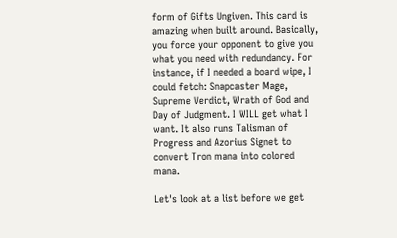form of Gifts Ungiven. This card is amazing when built around. Basically, you force your opponent to give you what you need with redundancy. For instance, if I needed a board wipe, I could fetch: Snapcaster Mage, Supreme Verdict, Wrath of God and Day of Judgment. I WILL get what I want. It also runs Talisman of Progress and Azorius Signet to convert Tron mana into colored mana.

Let's look at a list before we get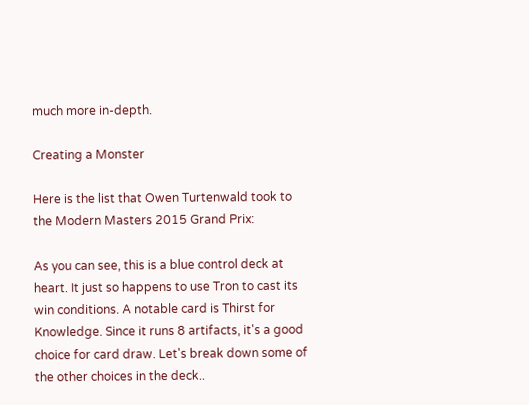much more in-depth.

Creating a Monster

Here is the list that Owen Turtenwald took to the Modern Masters 2015 Grand Prix:

As you can see, this is a blue control deck at heart. It just so happens to use Tron to cast its win conditions. A notable card is Thirst for Knowledge. Since it runs 8 artifacts, it's a good choice for card draw. Let's break down some of the other choices in the deck..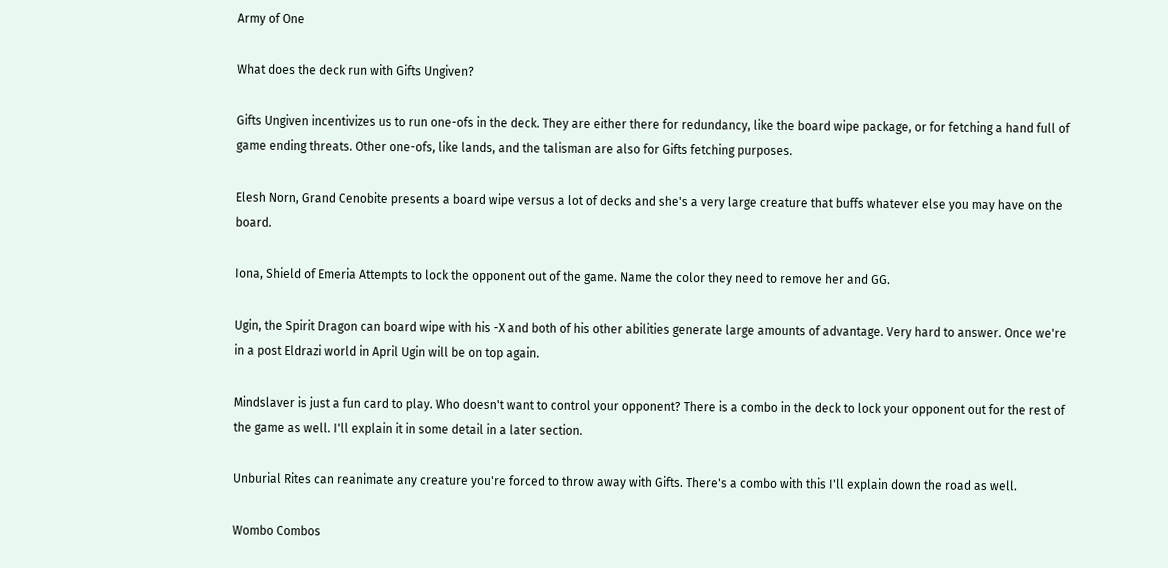Army of One

What does the deck run with Gifts Ungiven?

Gifts Ungiven incentivizes us to run one-ofs in the deck. They are either there for redundancy, like the board wipe package, or for fetching a hand full of game ending threats. Other one-ofs, like lands, and the talisman are also for Gifts fetching purposes.

Elesh Norn, Grand Cenobite presents a board wipe versus a lot of decks and she's a very large creature that buffs whatever else you may have on the board.

Iona, Shield of Emeria Attempts to lock the opponent out of the game. Name the color they need to remove her and GG.

Ugin, the Spirit Dragon can board wipe with his -X and both of his other abilities generate large amounts of advantage. Very hard to answer. Once we're in a post Eldrazi world in April Ugin will be on top again.

Mindslaver is just a fun card to play. Who doesn't want to control your opponent? There is a combo in the deck to lock your opponent out for the rest of the game as well. I'll explain it in some detail in a later section.

Unburial Rites can reanimate any creature you're forced to throw away with Gifts. There's a combo with this I'll explain down the road as well.

Wombo Combos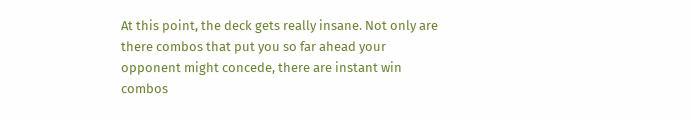At this point, the deck gets really insane. Not only are there combos that put you so far ahead your opponent might concede, there are instant win combos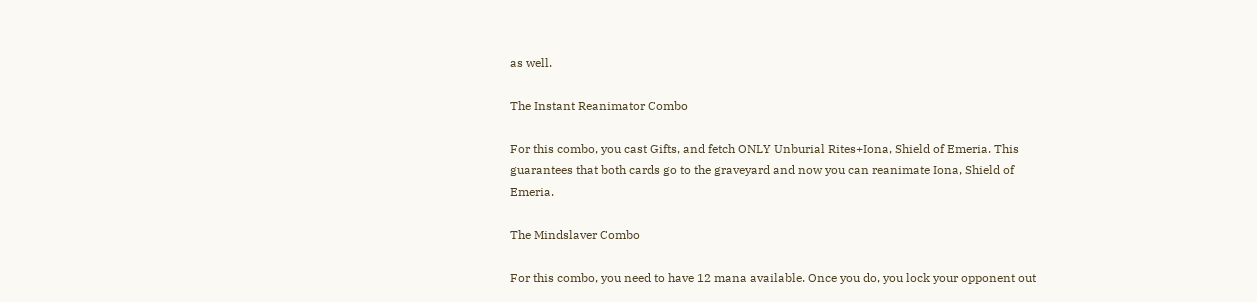as well.

The Instant Reanimator Combo

For this combo, you cast Gifts, and fetch ONLY Unburial Rites+Iona, Shield of Emeria. This guarantees that both cards go to the graveyard and now you can reanimate Iona, Shield of Emeria.

The Mindslaver Combo

For this combo, you need to have 12 mana available. Once you do, you lock your opponent out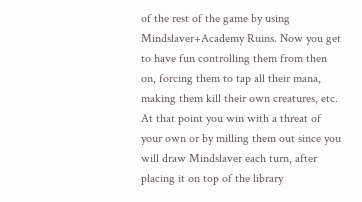of the rest of the game by using Mindslaver+Academy Ruins. Now you get to have fun controlling them from then on, forcing them to tap all their mana, making them kill their own creatures, etc. At that point you win with a threat of your own or by milling them out since you will draw Mindslaver each turn, after placing it on top of the library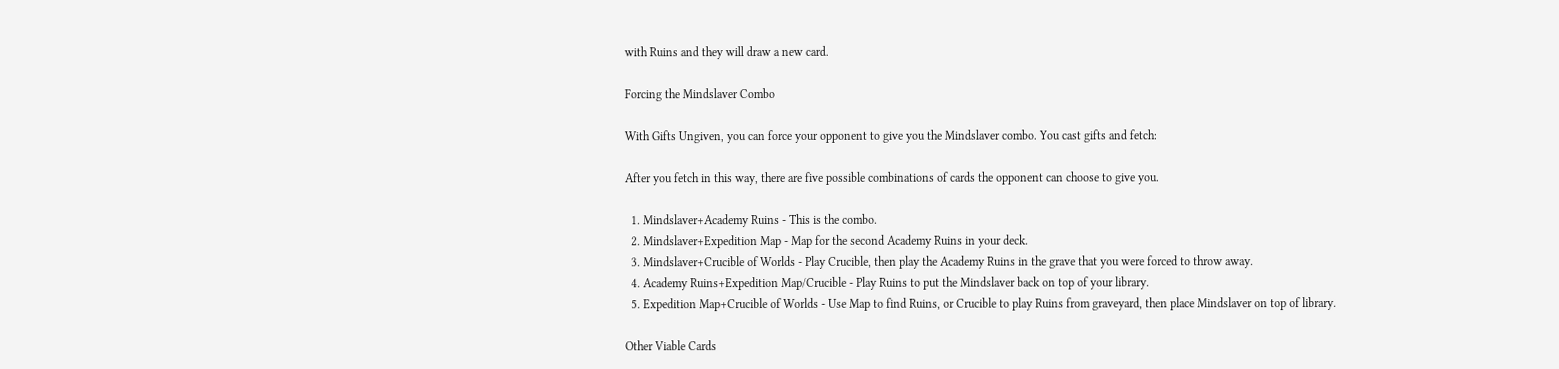with Ruins and they will draw a new card.

Forcing the Mindslaver Combo

With Gifts Ungiven, you can force your opponent to give you the Mindslaver combo. You cast gifts and fetch:

After you fetch in this way, there are five possible combinations of cards the opponent can choose to give you.

  1. Mindslaver+Academy Ruins - This is the combo.
  2. Mindslaver+Expedition Map - Map for the second Academy Ruins in your deck.
  3. Mindslaver+Crucible of Worlds - Play Crucible, then play the Academy Ruins in the grave that you were forced to throw away.
  4. Academy Ruins+Expedition Map/Crucible - Play Ruins to put the Mindslaver back on top of your library.
  5. Expedition Map+Crucible of Worlds - Use Map to find Ruins, or Crucible to play Ruins from graveyard, then place Mindslaver on top of library.

Other Viable Cards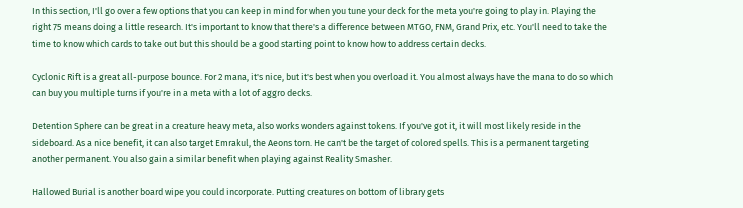In this section, I'll go over a few options that you can keep in mind for when you tune your deck for the meta you're going to play in. Playing the right 75 means doing a little research. It's important to know that there's a difference between MTGO, FNM, Grand Prix, etc. You'll need to take the time to know which cards to take out but this should be a good starting point to know how to address certain decks.

Cyclonic Rift is a great all-purpose bounce. For 2 mana, it's nice, but it's best when you overload it. You almost always have the mana to do so which can buy you multiple turns if you're in a meta with a lot of aggro decks.

Detention Sphere can be great in a creature heavy meta, also works wonders against tokens. If you've got it, it will most likely reside in the sideboard. As a nice benefit, it can also target Emrakul, the Aeons torn. He can't be the target of colored spells. This is a permanent targeting another permanent. You also gain a similar benefit when playing against Reality Smasher.

Hallowed Burial is another board wipe you could incorporate. Putting creatures on bottom of library gets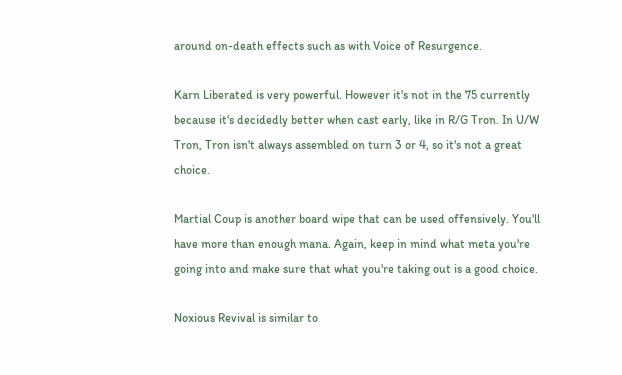around on-death effects such as with Voice of Resurgence.

Karn Liberated is very powerful. However it's not in the 75 currently because it's decidedly better when cast early, like in R/G Tron. In U/W Tron, Tron isn't always assembled on turn 3 or 4, so it's not a great choice.

Martial Coup is another board wipe that can be used offensively. You'll have more than enough mana. Again, keep in mind what meta you're going into and make sure that what you're taking out is a good choice.

Noxious Revival is similar to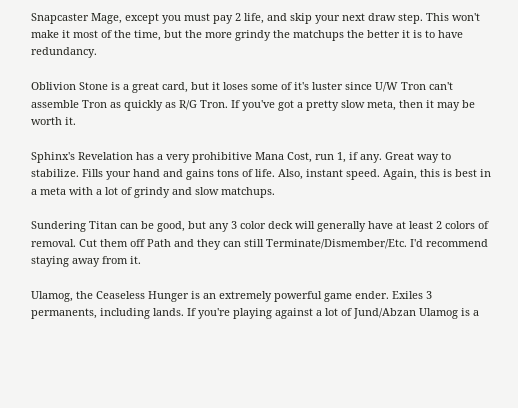Snapcaster Mage, except you must pay 2 life, and skip your next draw step. This won't make it most of the time, but the more grindy the matchups the better it is to have redundancy.

Oblivion Stone is a great card, but it loses some of it's luster since U/W Tron can't assemble Tron as quickly as R/G Tron. If you've got a pretty slow meta, then it may be worth it.

Sphinx's Revelation has a very prohibitive Mana Cost, run 1, if any. Great way to stabilize. Fills your hand and gains tons of life. Also, instant speed. Again, this is best in a meta with a lot of grindy and slow matchups.

Sundering Titan can be good, but any 3 color deck will generally have at least 2 colors of removal. Cut them off Path and they can still Terminate/Dismember/Etc. I'd recommend staying away from it.

Ulamog, the Ceaseless Hunger is an extremely powerful game ender. Exiles 3 permanents, including lands. If you're playing against a lot of Jund/Abzan Ulamog is a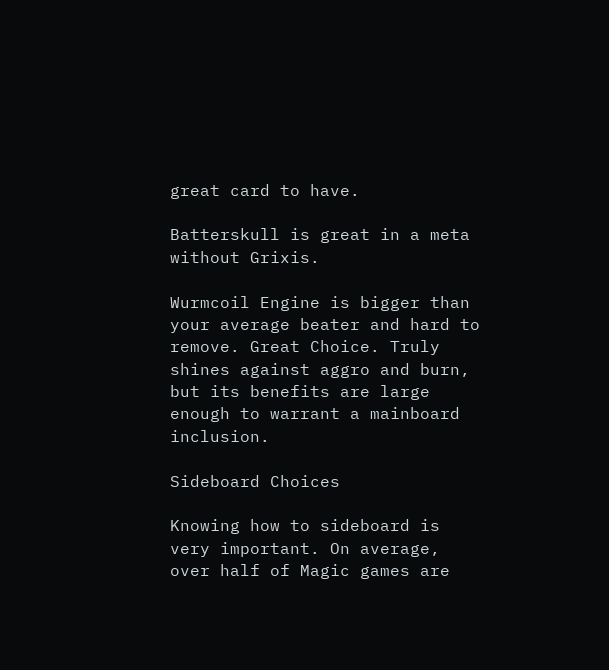great card to have.

Batterskull is great in a meta without Grixis.

Wurmcoil Engine is bigger than your average beater and hard to remove. Great Choice. Truly shines against aggro and burn, but its benefits are large enough to warrant a mainboard inclusion.

Sideboard Choices

Knowing how to sideboard is very important. On average, over half of Magic games are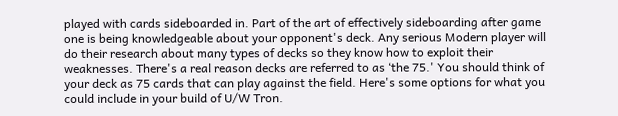played with cards sideboarded in. Part of the art of effectively sideboarding after game one is being knowledgeable about your opponent's deck. Any serious Modern player will do their research about many types of decks so they know how to exploit their weaknesses. There's a real reason decks are referred to as ‘the 75.' You should think of your deck as 75 cards that can play against the field. Here's some options for what you could include in your build of U/W Tron.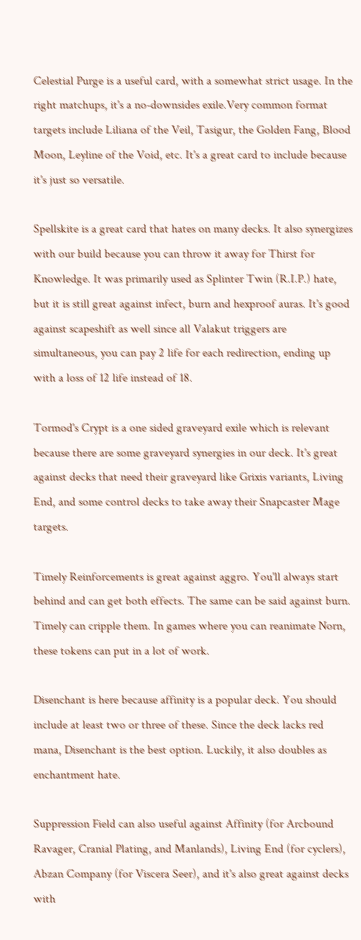Celestial Purge is a useful card, with a somewhat strict usage. In the right matchups, it's a no-downsides exile.Very common format targets include Liliana of the Veil, Tasigur, the Golden Fang, Blood Moon, Leyline of the Void, etc. It's a great card to include because it's just so versatile.

Spellskite is a great card that hates on many decks. It also synergizes with our build because you can throw it away for Thirst for Knowledge. It was primarily used as Splinter Twin (R.I.P.) hate, but it is still great against infect, burn and hexproof auras. It's good against scapeshift as well since all Valakut triggers are simultaneous, you can pay 2 life for each redirection, ending up with a loss of 12 life instead of 18.

Tormod's Crypt is a one sided graveyard exile which is relevant because there are some graveyard synergies in our deck. It's great against decks that need their graveyard like Grixis variants, Living End, and some control decks to take away their Snapcaster Mage targets.

Timely Reinforcements is great against aggro. You'll always start behind and can get both effects. The same can be said against burn. Timely can cripple them. In games where you can reanimate Norn, these tokens can put in a lot of work.

Disenchant is here because affinity is a popular deck. You should include at least two or three of these. Since the deck lacks red mana, Disenchant is the best option. Luckily, it also doubles as enchantment hate.

Suppression Field can also useful against Affinity (for Arcbound Ravager, Cranial Plating, and Manlands), Living End (for cyclers), Abzan Company (for Viscera Seer), and it's also great against decks with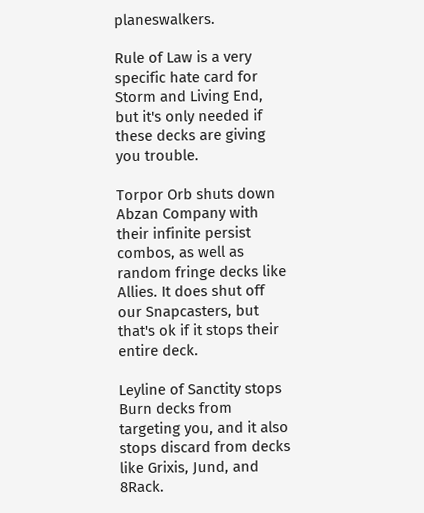planeswalkers.

Rule of Law is a very specific hate card for Storm and Living End, but it's only needed if these decks are giving you trouble.

Torpor Orb shuts down Abzan Company with their infinite persist combos, as well as random fringe decks like Allies. It does shut off our Snapcasters, but that's ok if it stops their entire deck.

Leyline of Sanctity stops Burn decks from targeting you, and it also stops discard from decks like Grixis, Jund, and 8Rack.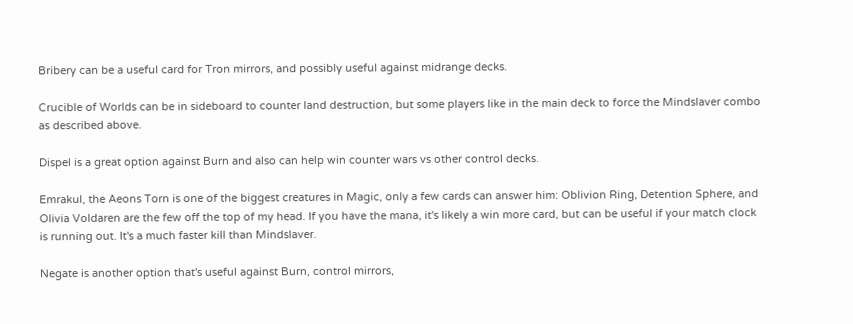Bribery can be a useful card for Tron mirrors, and possibly useful against midrange decks.

Crucible of Worlds can be in sideboard to counter land destruction, but some players like in the main deck to force the Mindslaver combo as described above.

Dispel is a great option against Burn and also can help win counter wars vs other control decks.

Emrakul, the Aeons Torn is one of the biggest creatures in Magic, only a few cards can answer him: Oblivion Ring, Detention Sphere, and Olivia Voldaren are the few off the top of my head. If you have the mana, it's likely a win more card, but can be useful if your match clock is running out. It's a much faster kill than Mindslaver.

Negate is another option that's useful against Burn, control mirrors,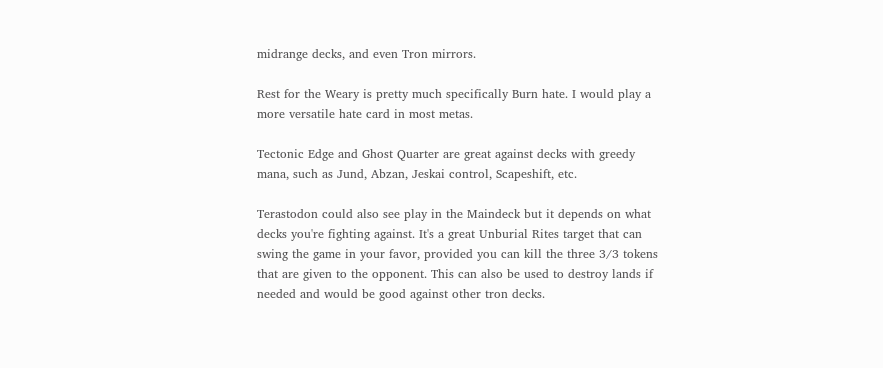midrange decks, and even Tron mirrors.

Rest for the Weary is pretty much specifically Burn hate. I would play a more versatile hate card in most metas.

Tectonic Edge and Ghost Quarter are great against decks with greedy mana, such as Jund, Abzan, Jeskai control, Scapeshift, etc.

Terastodon could also see play in the Maindeck but it depends on what decks you're fighting against. It's a great Unburial Rites target that can swing the game in your favor, provided you can kill the three 3/3 tokens that are given to the opponent. This can also be used to destroy lands if needed and would be good against other tron decks.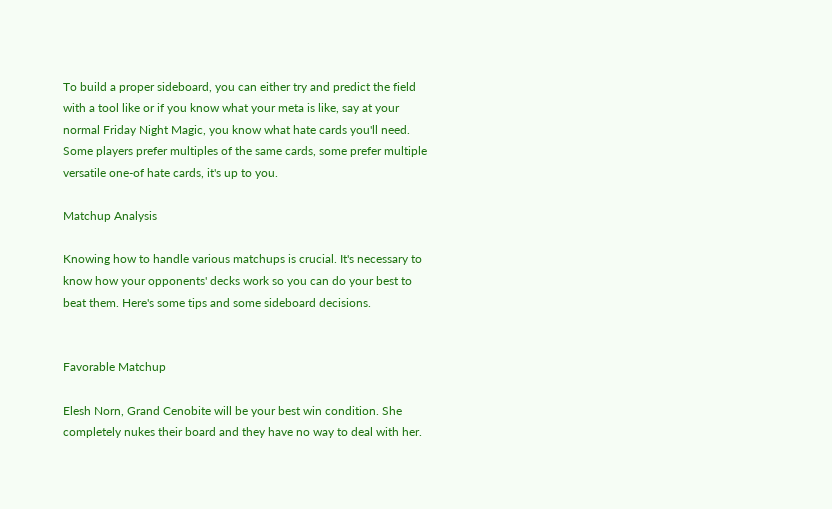To build a proper sideboard, you can either try and predict the field with a tool like or if you know what your meta is like, say at your normal Friday Night Magic, you know what hate cards you'll need. Some players prefer multiples of the same cards, some prefer multiple versatile one-of hate cards, it's up to you.

Matchup Analysis

Knowing how to handle various matchups is crucial. It's necessary to know how your opponents' decks work so you can do your best to beat them. Here's some tips and some sideboard decisions.


Favorable Matchup

Elesh Norn, Grand Cenobite will be your best win condition. She completely nukes their board and they have no way to deal with her.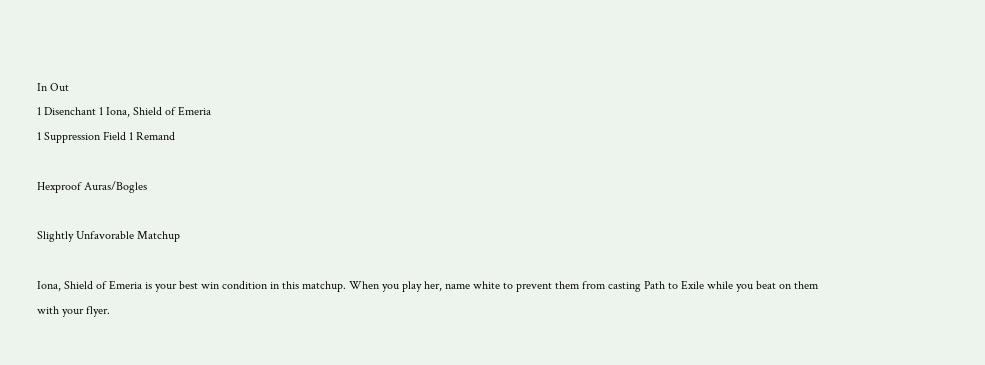In Out
1 Disenchant 1 Iona, Shield of Emeria
1 Suppression Field 1 Remand

Hexproof Auras/Bogles

Slightly Unfavorable Matchup

Iona, Shield of Emeria is your best win condition in this matchup. When you play her, name white to prevent them from casting Path to Exile while you beat on them with your flyer.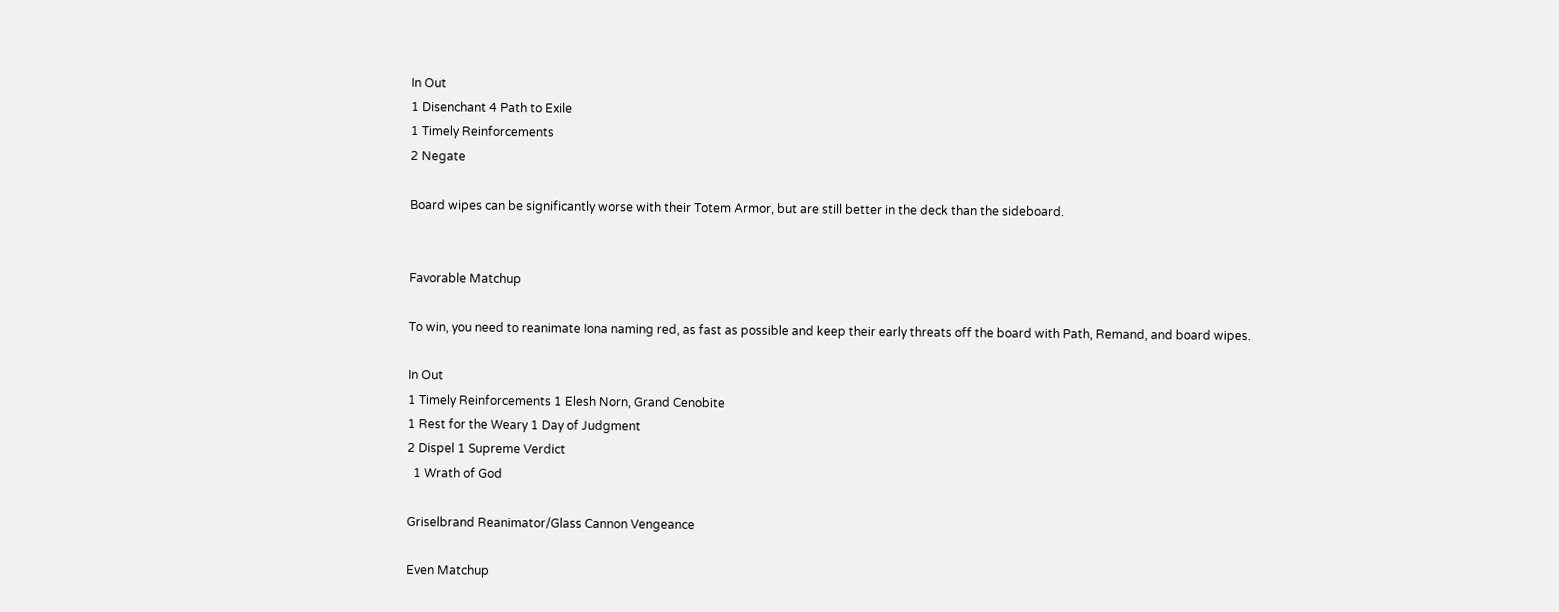In Out
1 Disenchant 4 Path to Exile
1 Timely Reinforcements
2 Negate

Board wipes can be significantly worse with their Totem Armor, but are still better in the deck than the sideboard.


Favorable Matchup

To win, you need to reanimate Iona naming red, as fast as possible and keep their early threats off the board with Path, Remand, and board wipes.

In Out
1 Timely Reinforcements 1 Elesh Norn, Grand Cenobite
1 Rest for the Weary 1 Day of Judgment
2 Dispel 1 Supreme Verdict
  1 Wrath of God

Griselbrand Reanimator/Glass Cannon Vengeance

Even Matchup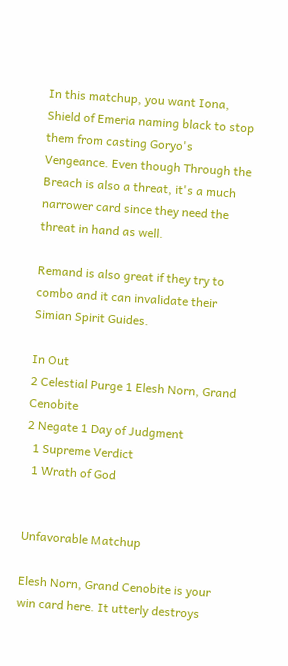In this matchup, you want Iona, Shield of Emeria naming black to stop them from casting Goryo's Vengeance. Even though Through the Breach is also a threat, it's a much narrower card since they need the threat in hand as well.

Remand is also great if they try to combo and it can invalidate their Simian Spirit Guides.

In Out
2 Celestial Purge 1 Elesh Norn, Grand Cenobite
2 Negate 1 Day of Judgment
  1 Supreme Verdict
  1 Wrath of God


Unfavorable Matchup

Elesh Norn, Grand Cenobite is your win card here. It utterly destroys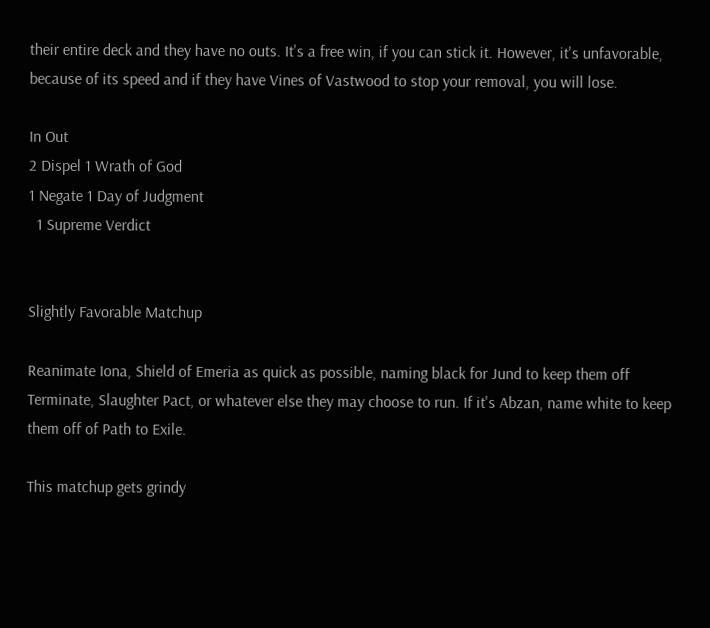their entire deck and they have no outs. It's a free win, if you can stick it. However, it's unfavorable, because of its speed and if they have Vines of Vastwood to stop your removal, you will lose.

In Out
2 Dispel 1 Wrath of God
1 Negate 1 Day of Judgment
  1 Supreme Verdict


Slightly Favorable Matchup

Reanimate Iona, Shield of Emeria as quick as possible, naming black for Jund to keep them off Terminate, Slaughter Pact, or whatever else they may choose to run. If it's Abzan, name white to keep them off of Path to Exile.

This matchup gets grindy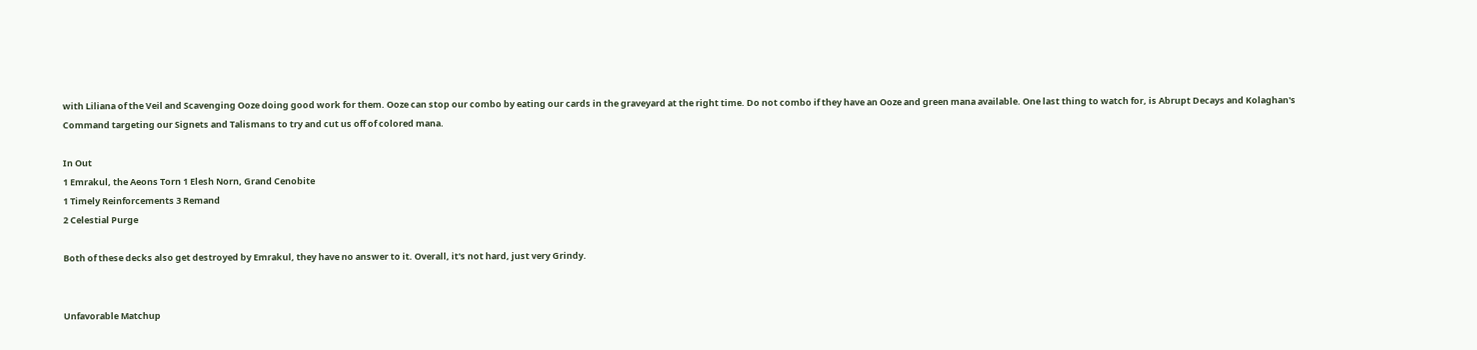with Liliana of the Veil and Scavenging Ooze doing good work for them. Ooze can stop our combo by eating our cards in the graveyard at the right time. Do not combo if they have an Ooze and green mana available. One last thing to watch for, is Abrupt Decays and Kolaghan's Command targeting our Signets and Talismans to try and cut us off of colored mana.

In Out
1 Emrakul, the Aeons Torn 1 Elesh Norn, Grand Cenobite
1 Timely Reinforcements 3 Remand
2 Celestial Purge

Both of these decks also get destroyed by Emrakul, they have no answer to it. Overall, it's not hard, just very Grindy.


Unfavorable Matchup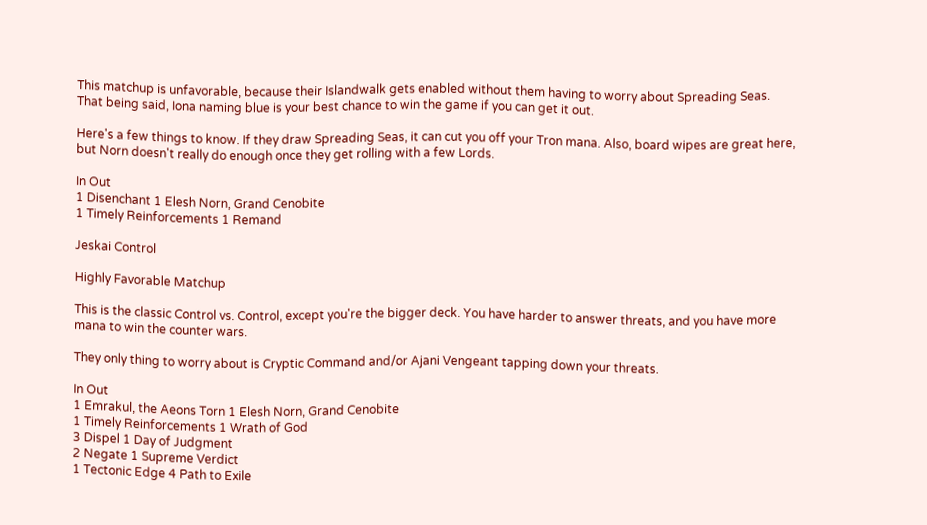This matchup is unfavorable, because their Islandwalk gets enabled without them having to worry about Spreading Seas. That being said, Iona naming blue is your best chance to win the game if you can get it out.

Here's a few things to know. If they draw Spreading Seas, it can cut you off your Tron mana. Also, board wipes are great here, but Norn doesn't really do enough once they get rolling with a few Lords.

In Out
1 Disenchant 1 Elesh Norn, Grand Cenobite
1 Timely Reinforcements 1 Remand

Jeskai Control

Highly Favorable Matchup

This is the classic Control vs. Control, except you're the bigger deck. You have harder to answer threats, and you have more mana to win the counter wars.

They only thing to worry about is Cryptic Command and/or Ajani Vengeant tapping down your threats.

In Out
1 Emrakul, the Aeons Torn 1 Elesh Norn, Grand Cenobite
1 Timely Reinforcements 1 Wrath of God
3 Dispel 1 Day of Judgment
2 Negate 1 Supreme Verdict
1 Tectonic Edge 4 Path to Exile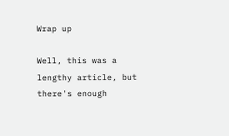Wrap up

Well, this was a lengthy article, but there's enough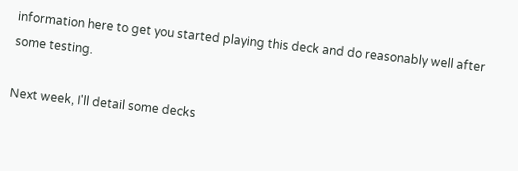information here to get you started playing this deck and do reasonably well after some testing.

Next week, I'll detail some decks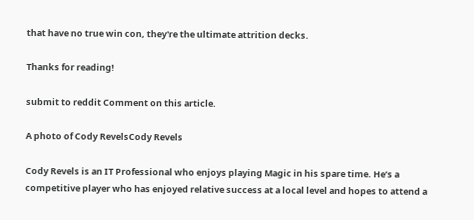that have no true win con, they're the ultimate attrition decks.

Thanks for reading!

submit to reddit Comment on this article.

A photo of Cody RevelsCody Revels

Cody Revels is an IT Professional who enjoys playing Magic in his spare time. He’s a competitive player who has enjoyed relative success at a local level and hopes to attend a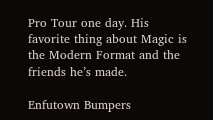Pro Tour one day. His favorite thing about Magic is the Modern Format and the friends he’s made.

Enfutown Bumpers